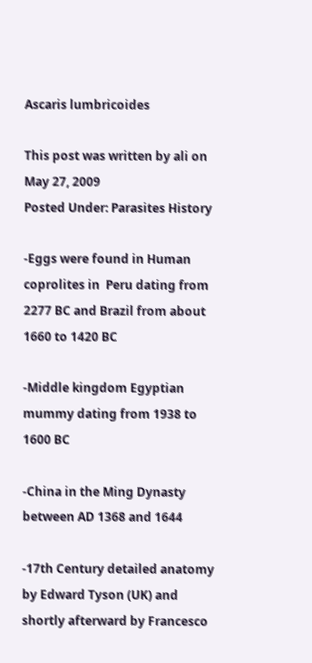Ascaris lumbricoides

This post was written by ali on May 27, 2009
Posted Under: Parasites History

-Eggs were found in Human coprolites in  Peru dating from 2277 BC and Brazil from about 1660 to 1420 BC

-Middle kingdom Egyptian mummy dating from 1938 to 1600 BC

-China in the Ming Dynasty between AD 1368 and 1644

-17th Century detailed anatomy by Edward Tyson (UK) and shortly afterward by Francesco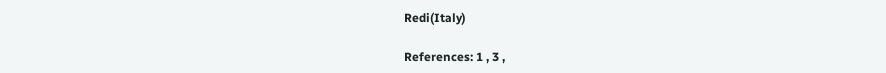Redi(Italy)

References: 1 , 3 ,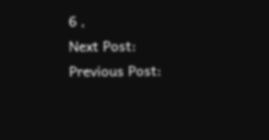6 ,
Next Post:
Previous Post: